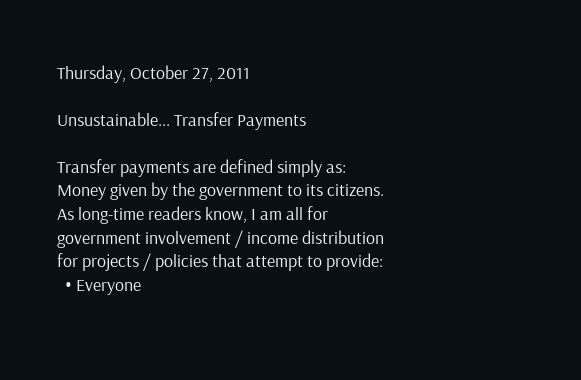Thursday, October 27, 2011

Unsustainable... Transfer Payments

Transfer payments are defined simply as:
Money given by the government to its citizens.
As long-time readers know, I am all for government involvement / income distribution for projects / policies that attempt to provide:
  • Everyone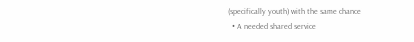(specifically youth) with the same chance
  • A needed shared service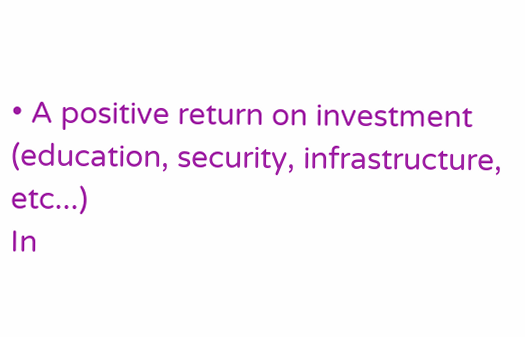• A positive return on investment (education, security, infrastructure, etc...)
In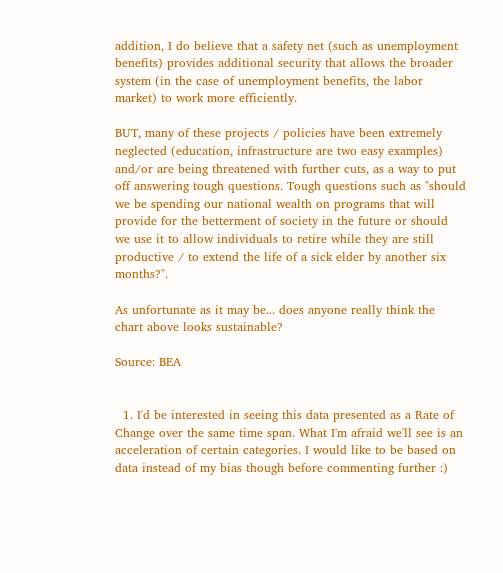addition, I do believe that a safety net (such as unemployment benefits) provides additional security that allows the broader system (in the case of unemployment benefits, the labor market) to work more efficiently.

BUT, many of these projects / policies have been extremely neglected (education, infrastructure are two easy examples) and/or are being threatened with further cuts, as a way to put off answering tough questions. Tough questions such as "should we be spending our national wealth on programs that will provide for the betterment of society in the future or should we use it to allow individuals to retire while they are still productive / to extend the life of a sick elder by another six months?".

As unfortunate as it may be... does anyone really think the chart above looks sustainable?

Source: BEA


  1. I'd be interested in seeing this data presented as a Rate of Change over the same time span. What I'm afraid we'll see is an acceleration of certain categories. I would like to be based on data instead of my bias though before commenting further :)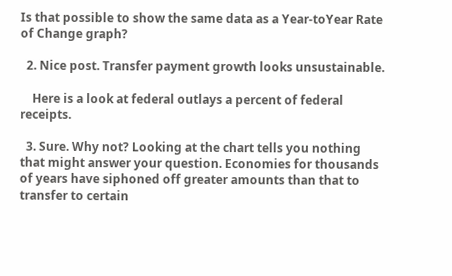Is that possible to show the same data as a Year-toYear Rate of Change graph?

  2. Nice post. Transfer payment growth looks unsustainable.

    Here is a look at federal outlays a percent of federal receipts.

  3. Sure. Why not? Looking at the chart tells you nothing that might answer your question. Economies for thousands of years have siphoned off greater amounts than that to transfer to certain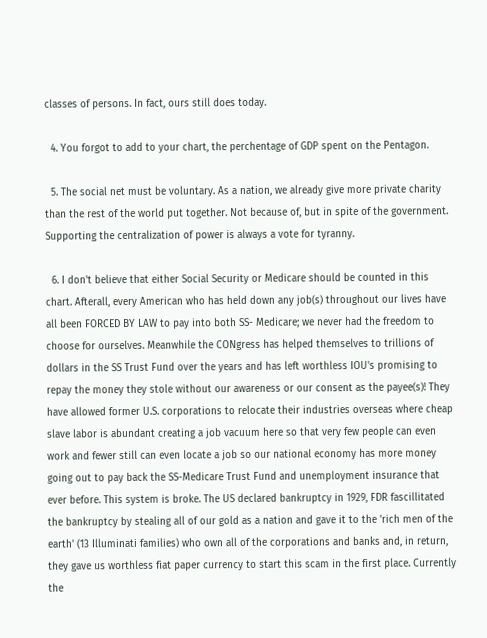classes of persons. In fact, ours still does today.

  4. You forgot to add to your chart, the perchentage of GDP spent on the Pentagon.

  5. The social net must be voluntary. As a nation, we already give more private charity than the rest of the world put together. Not because of, but in spite of the government. Supporting the centralization of power is always a vote for tyranny.

  6. I don't believe that either Social Security or Medicare should be counted in this chart. Afterall, every American who has held down any job(s) throughout our lives have all been FORCED BY LAW to pay into both SS- Medicare; we never had the freedom to choose for ourselves. Meanwhile the CONgress has helped themselves to trillions of dollars in the SS Trust Fund over the years and has left worthless IOU's promising to repay the money they stole without our awareness or our consent as the payee(s)! They have allowed former U.S. corporations to relocate their industries overseas where cheap slave labor is abundant creating a job vacuum here so that very few people can even work and fewer still can even locate a job so our national economy has more money going out to pay back the SS-Medicare Trust Fund and unemployment insurance that ever before. This system is broke. The US declared bankruptcy in 1929, FDR fascillitated the bankruptcy by stealing all of our gold as a nation and gave it to the 'rich men of the earth' (13 Illuminati families) who own all of the corporations and banks and, in return, they gave us worthless fiat paper currency to start this scam in the first place. Currently the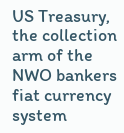US Treasury, the collection arm of the NWO bankers fiat currency system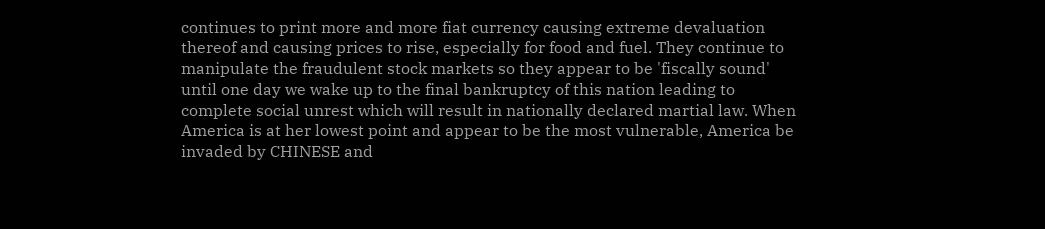continues to print more and more fiat currency causing extreme devaluation thereof and causing prices to rise, especially for food and fuel. They continue to manipulate the fraudulent stock markets so they appear to be 'fiscally sound' until one day we wake up to the final bankruptcy of this nation leading to complete social unrest which will result in nationally declared martial law. When America is at her lowest point and appear to be the most vulnerable, America be invaded by CHINESE and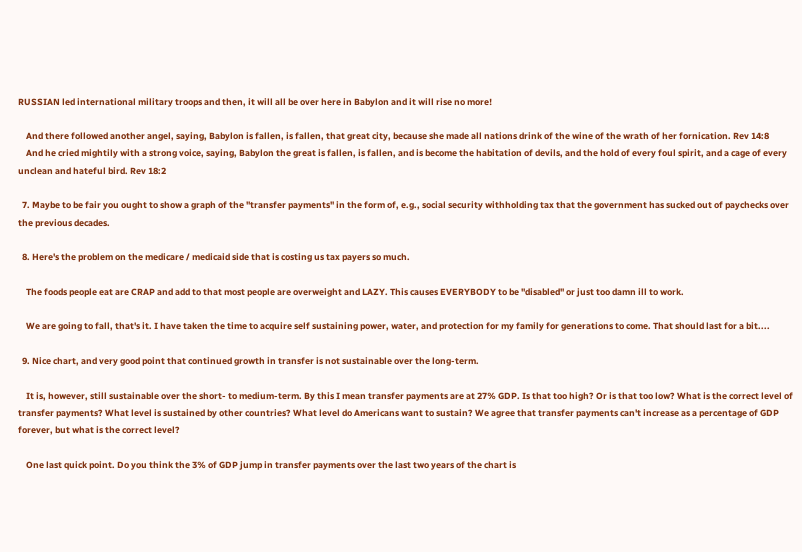RUSSIAN led international military troops and then, it will all be over here in Babylon and it will rise no more!

    And there followed another angel, saying, Babylon is fallen, is fallen, that great city, because she made all nations drink of the wine of the wrath of her fornication. Rev 14:8
    And he cried mightily with a strong voice, saying, Babylon the great is fallen, is fallen, and is become the habitation of devils, and the hold of every foul spirit, and a cage of every unclean and hateful bird. Rev 18:2

  7. Maybe to be fair you ought to show a graph of the "transfer payments" in the form of, e.g., social security withholding tax that the government has sucked out of paychecks over the previous decades.

  8. Here's the problem on the medicare / medicaid side that is costing us tax payers so much.

    The foods people eat are CRAP and add to that most people are overweight and LAZY. This causes EVERYBODY to be "disabled" or just too damn ill to work.

    We are going to fall, that's it. I have taken the time to acquire self sustaining power, water, and protection for my family for generations to come. That should last for a bit....

  9. Nice chart, and very good point that continued growth in transfer is not sustainable over the long-term.

    It is, however, still sustainable over the short- to medium-term. By this I mean transfer payments are at 27% GDP. Is that too high? Or is that too low? What is the correct level of transfer payments? What level is sustained by other countries? What level do Americans want to sustain? We agree that transfer payments can't increase as a percentage of GDP forever, but what is the correct level?

    One last quick point. Do you think the 3% of GDP jump in transfer payments over the last two years of the chart is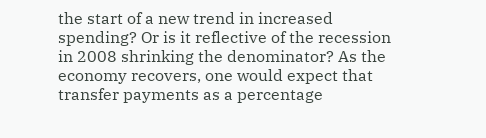the start of a new trend in increased spending? Or is it reflective of the recession in 2008 shrinking the denominator? As the economy recovers, one would expect that transfer payments as a percentage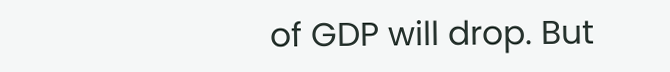of GDP will drop. But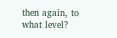then again, to what level?